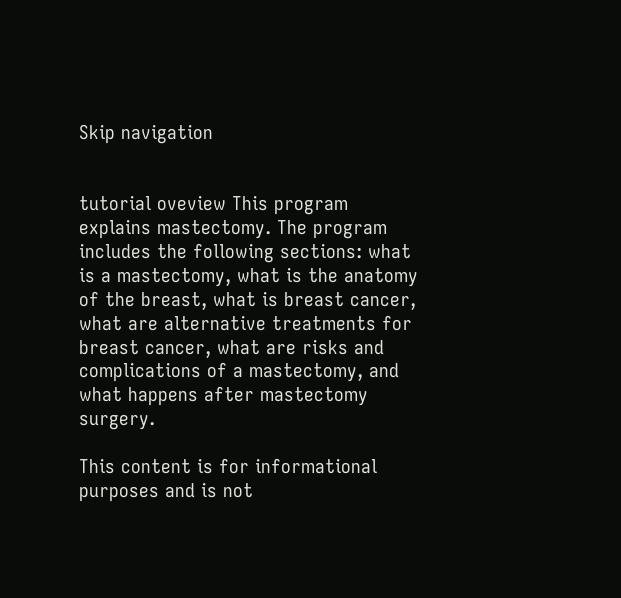Skip navigation


tutorial oveview This program explains mastectomy. The program includes the following sections: what is a mastectomy, what is the anatomy of the breast, what is breast cancer, what are alternative treatments for breast cancer, what are risks and complications of a mastectomy, and what happens after mastectomy surgery.

This content is for informational purposes and is not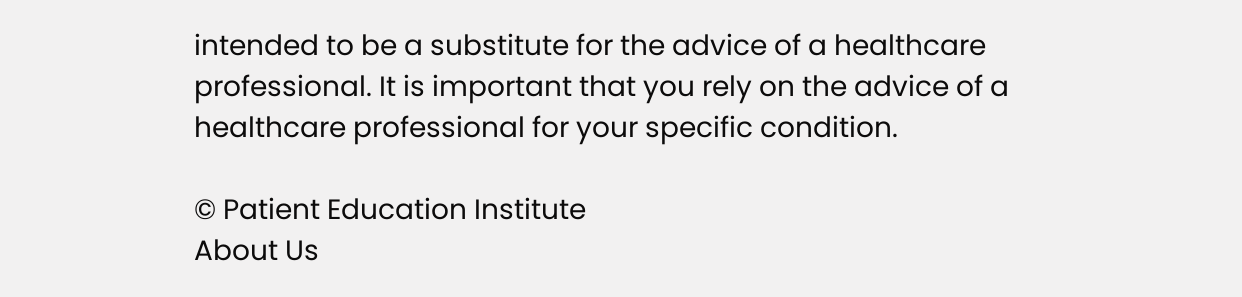intended to be a substitute for the advice of a healthcare professional. It is important that you rely on the advice of a healthcare professional for your specific condition.

© Patient Education Institute
About Us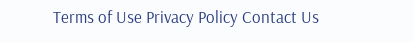Terms of Use Privacy Policy Contact Us